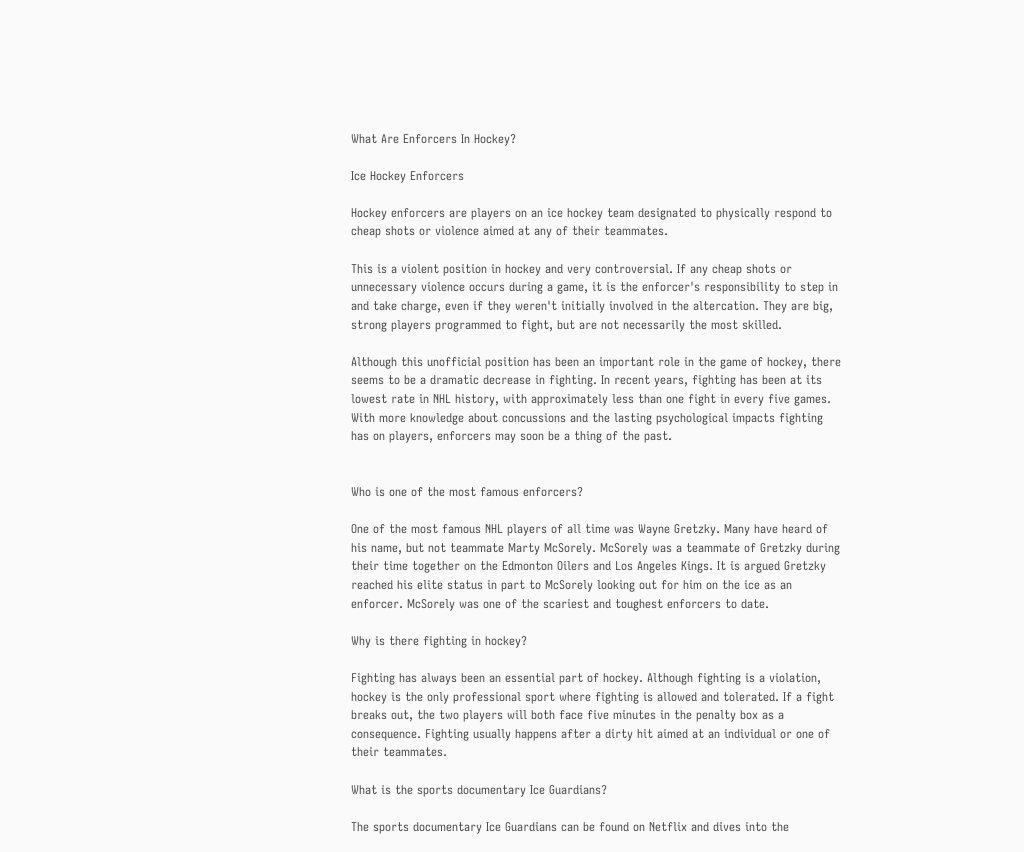What Are Enforcers In Hockey?

Ice Hockey Enforcers

Hockey enforcers are players on an ice hockey team designated to physically respond to cheap shots or violence aimed at any of their teammates.

This is a violent position in hockey and very controversial. If any cheap shots or unnecessary violence occurs during a game, it is the enforcer's responsibility to step in and take charge, even if they weren't initially involved in the altercation. They are big, strong players programmed to fight, but are not necessarily the most skilled.

Although this unofficial position has been an important role in the game of hockey, there seems to be a dramatic decrease in fighting. In recent years, fighting has been at its lowest rate in NHL history, with approximately less than one fight in every five games. With more knowledge about concussions and the lasting psychological impacts fighting has on players, enforcers may soon be a thing of the past.


Who is one of the most famous enforcers?

One of the most famous NHL players of all time was Wayne Gretzky. Many have heard of his name, but not teammate Marty McSorely. McSorely was a teammate of Gretzky during their time together on the Edmonton Oilers and Los Angeles Kings. It is argued Gretzky reached his elite status in part to McSorely looking out for him on the ice as an enforcer. McSorely was one of the scariest and toughest enforcers to date.

Why is there fighting in hockey?

Fighting has always been an essential part of hockey. Although fighting is a violation, hockey is the only professional sport where fighting is allowed and tolerated. If a fight breaks out, the two players will both face five minutes in the penalty box as a consequence. Fighting usually happens after a dirty hit aimed at an individual or one of their teammates.

What is the sports documentary Ice Guardians?

The sports documentary Ice Guardians can be found on Netflix and dives into the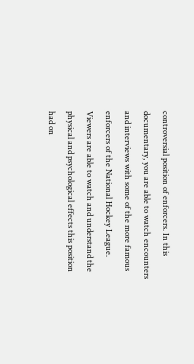controversial position of enforcers. In this documentary, you are able to watch encounters and interviews with some of the more famous enforcers of the National Hockey League. Viewers are able to watch and understand the physical and psychological effects this position had on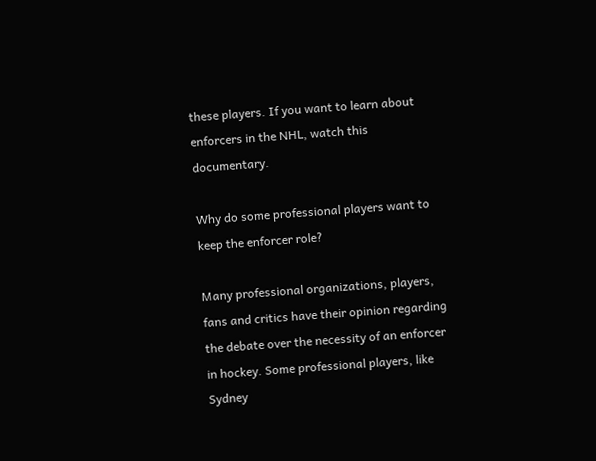these players. If you want to learn about enforcers in the NHL, watch this documentary.

Why do some professional players want to keep the enforcer role?

Many professional organizations, players, fans and critics have their opinion regarding the debate over the necessity of an enforcer in hockey. Some professional players, like Sydney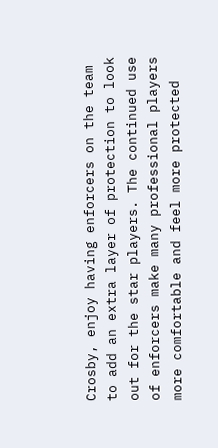Crosby, enjoy having enforcers on the team to add an extra layer of protection to look out for the star players. The continued use of enforcers make many professional players more comfortable and feel more protected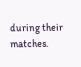during their matches.